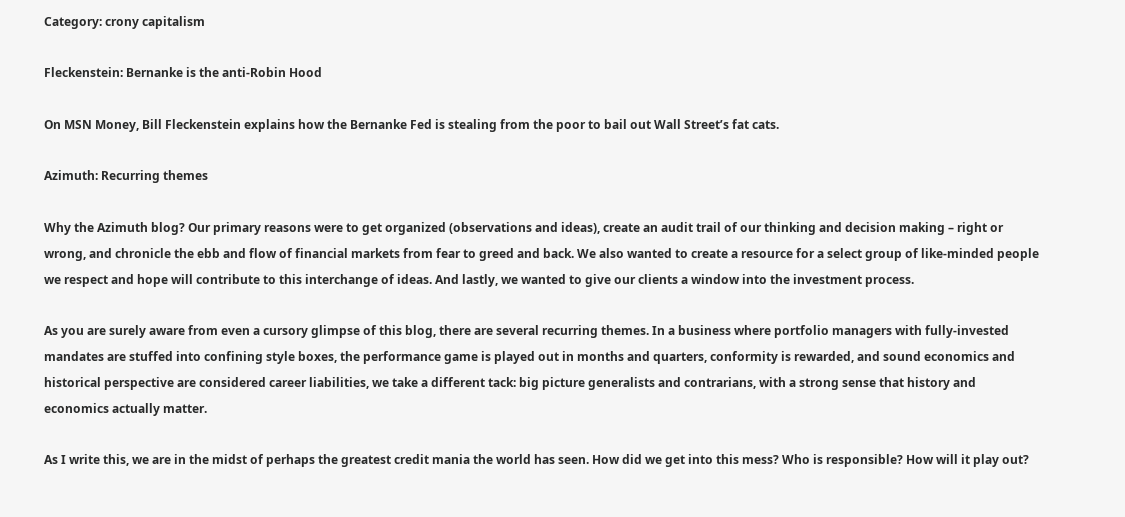Category: crony capitalism

Fleckenstein: Bernanke is the anti-Robin Hood

On MSN Money, Bill Fleckenstein explains how the Bernanke Fed is stealing from the poor to bail out Wall Street’s fat cats.

Azimuth: Recurring themes

Why the Azimuth blog? Our primary reasons were to get organized (observations and ideas), create an audit trail of our thinking and decision making – right or wrong, and chronicle the ebb and flow of financial markets from fear to greed and back. We also wanted to create a resource for a select group of like-minded people we respect and hope will contribute to this interchange of ideas. And lastly, we wanted to give our clients a window into the investment process.

As you are surely aware from even a cursory glimpse of this blog, there are several recurring themes. In a business where portfolio managers with fully-invested mandates are stuffed into confining style boxes, the performance game is played out in months and quarters, conformity is rewarded, and sound economics and historical perspective are considered career liabilities, we take a different tack: big picture generalists and contrarians, with a strong sense that history and economics actually matter.

As I write this, we are in the midst of perhaps the greatest credit mania the world has seen. How did we get into this mess? Who is responsible? How will it play out?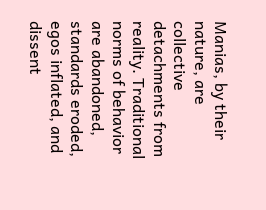Manias, by their nature, are collective detachments from reality. Traditional norms of behavior are abandoned, standards eroded, egos inflated, and dissent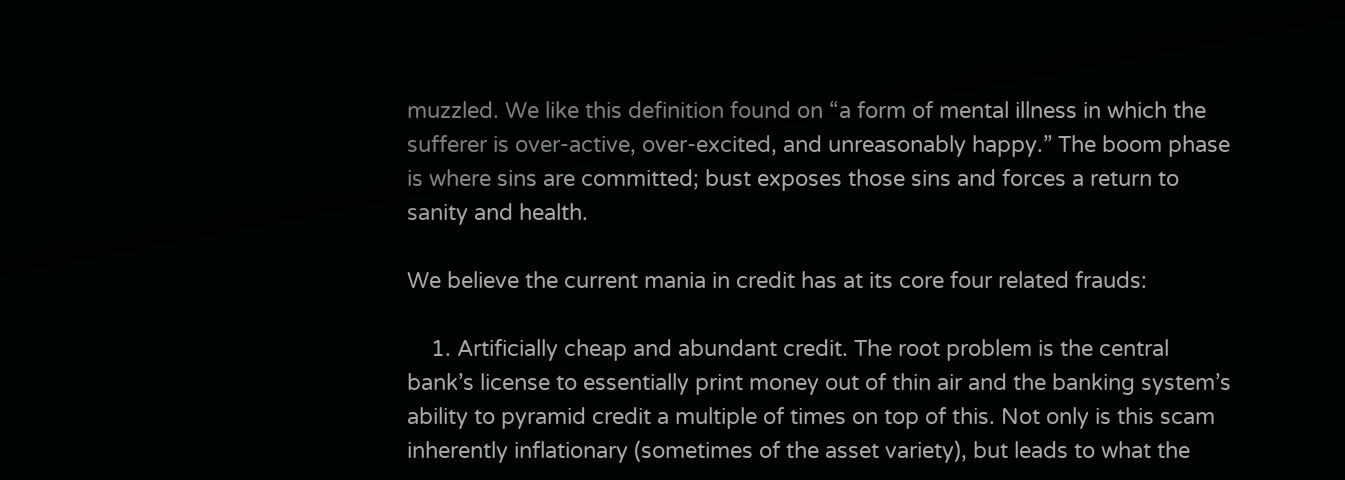muzzled. We like this definition found on “a form of mental illness in which the sufferer is over-active, over-excited, and unreasonably happy.” The boom phase is where sins are committed; bust exposes those sins and forces a return to sanity and health.

We believe the current mania in credit has at its core four related frauds:

    1. Artificially cheap and abundant credit. The root problem is the central bank’s license to essentially print money out of thin air and the banking system’s ability to pyramid credit a multiple of times on top of this. Not only is this scam inherently inflationary (sometimes of the asset variety), but leads to what the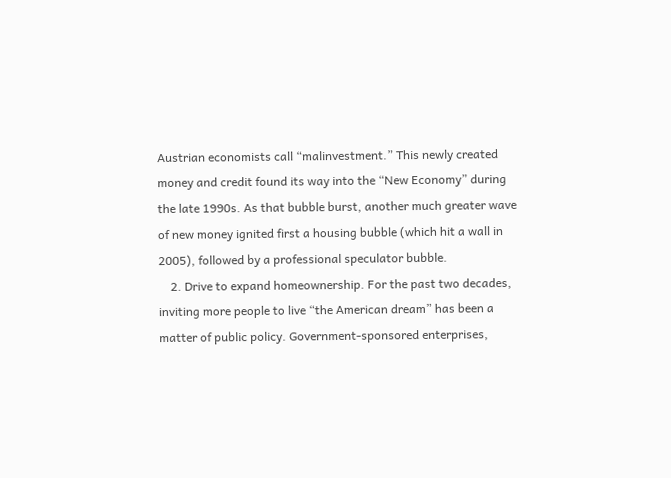Austrian economists call “malinvestment.” This newly created money and credit found its way into the “New Economy” during the late 1990s. As that bubble burst, another much greater wave of new money ignited first a housing bubble (which hit a wall in 2005), followed by a professional speculator bubble.
    2. Drive to expand homeownership. For the past two decades, inviting more people to live “the American dream” has been a matter of public policy. Government-sponsored enterprises,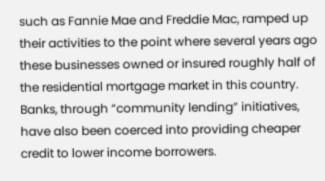such as Fannie Mae and Freddie Mac, ramped up their activities to the point where several years ago these businesses owned or insured roughly half of the residential mortgage market in this country. Banks, through “community lending” initiatives, have also been coerced into providing cheaper credit to lower income borrowers.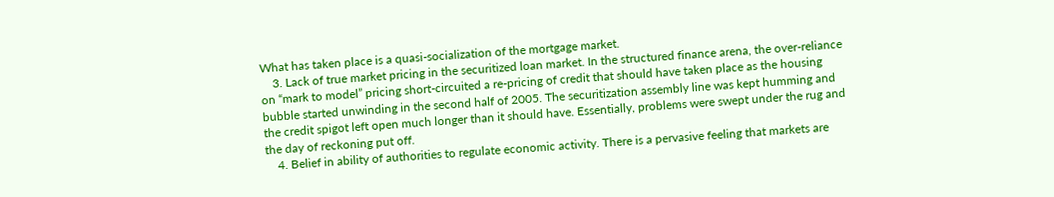What has taken place is a quasi-socialization of the mortgage market.
    3. Lack of true market pricing in the securitized loan market. In the structured finance arena, the over-reliance on “mark to model” pricing short-circuited a re-pricing of credit that should have taken place as the housing bubble started unwinding in the second half of 2005. The securitization assembly line was kept humming and the credit spigot left open much longer than it should have. Essentially, problems were swept under the rug and the day of reckoning put off.
    4. Belief in ability of authorities to regulate economic activity. There is a pervasive feeling that markets are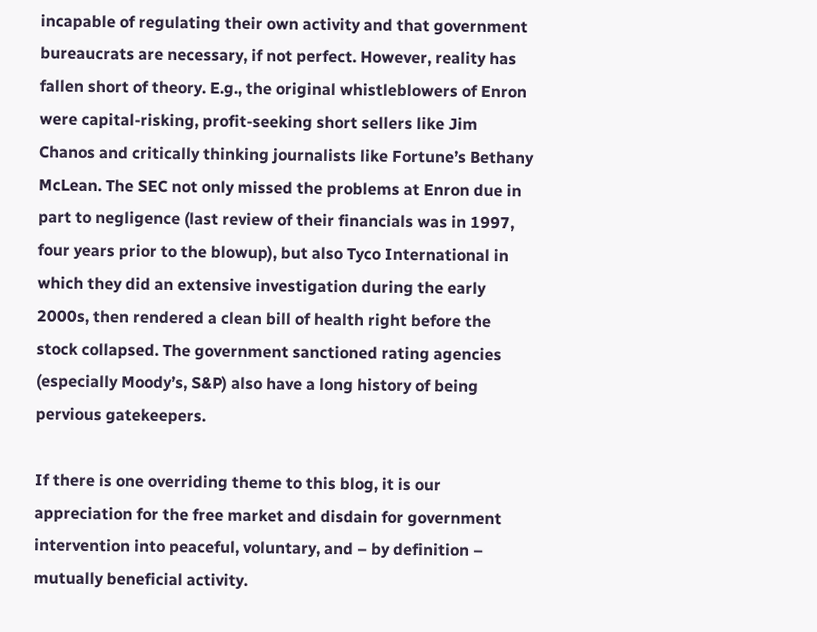incapable of regulating their own activity and that government bureaucrats are necessary, if not perfect. However, reality has fallen short of theory. E.g., the original whistleblowers of Enron were capital-risking, profit-seeking short sellers like Jim Chanos and critically thinking journalists like Fortune’s Bethany McLean. The SEC not only missed the problems at Enron due in part to negligence (last review of their financials was in 1997, four years prior to the blowup), but also Tyco International in which they did an extensive investigation during the early 2000s, then rendered a clean bill of health right before the stock collapsed. The government sanctioned rating agencies (especially Moody’s, S&P) also have a long history of being pervious gatekeepers.

If there is one overriding theme to this blog, it is our appreciation for the free market and disdain for government intervention into peaceful, voluntary, and – by definition – mutually beneficial activity.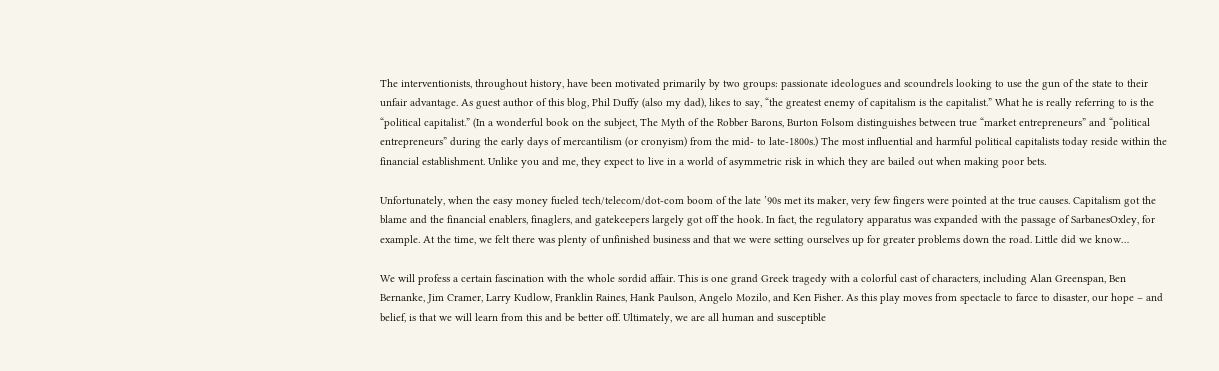The interventionists, throughout history, have been motivated primarily by two groups: passionate ideologues and scoundrels looking to use the gun of the state to their unfair advantage. As guest author of this blog, Phil Duffy (also my dad), likes to say, “the greatest enemy of capitalism is the capitalist.” What he is really referring to is the “political capitalist.” (In a wonderful book on the subject, The Myth of the Robber Barons, Burton Folsom distinguishes between true “market entrepreneurs” and “political entrepreneurs” during the early days of mercantilism (or cronyism) from the mid- to late-1800s.) The most influential and harmful political capitalists today reside within the financial establishment. Unlike you and me, they expect to live in a world of asymmetric risk in which they are bailed out when making poor bets.

Unfortunately, when the easy money fueled tech/telecom/dot-com boom of the late ’90s met its maker, very few fingers were pointed at the true causes. Capitalism got the blame and the financial enablers, finaglers, and gatekeepers largely got off the hook. In fact, the regulatory apparatus was expanded with the passage of SarbanesOxley, for example. At the time, we felt there was plenty of unfinished business and that we were setting ourselves up for greater problems down the road. Little did we know…

We will profess a certain fascination with the whole sordid affair. This is one grand Greek tragedy with a colorful cast of characters, including Alan Greenspan, Ben Bernanke, Jim Cramer, Larry Kudlow, Franklin Raines, Hank Paulson, Angelo Mozilo, and Ken Fisher. As this play moves from spectacle to farce to disaster, our hope – and belief, is that we will learn from this and be better off. Ultimately, we are all human and susceptible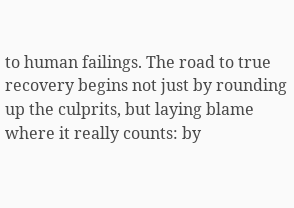to human failings. The road to true recovery begins not just by rounding up the culprits, but laying blame where it really counts: by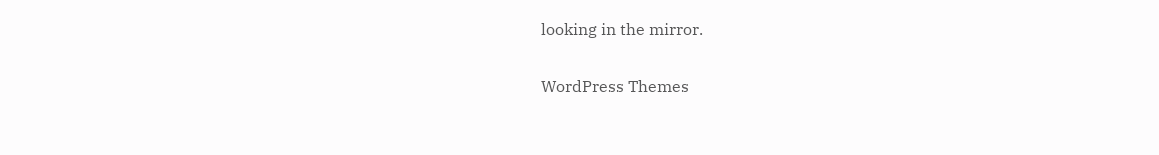looking in the mirror.

WordPress Themes